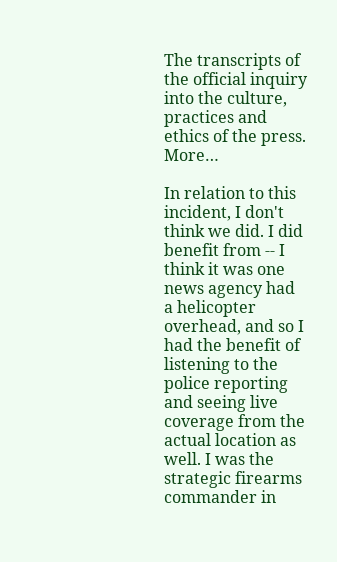The transcripts of the official inquiry into the culture, practices and ethics of the press. More…

In relation to this incident, I don't think we did. I did benefit from -- I think it was one news agency had a helicopter overhead, and so I had the benefit of listening to the police reporting and seeing live coverage from the actual location as well. I was the strategic firearms commander in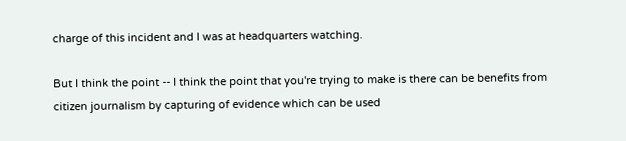charge of this incident and I was at headquarters watching.

But I think the point -- I think the point that you're trying to make is there can be benefits from citizen journalism by capturing of evidence which can be used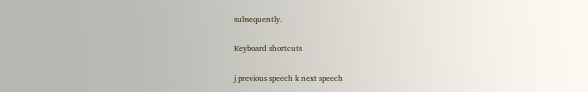subsequently.

Keyboard shortcuts

j previous speech k next speech